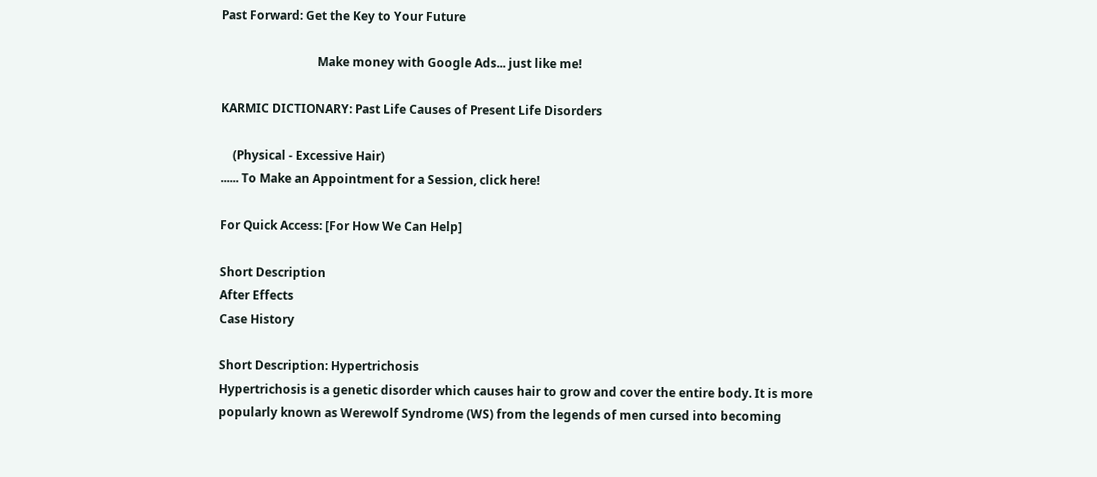Past Forward: Get the Key to Your Future

                                Make money with Google Ads... just like me!

KARMIC DICTIONARY: Past Life Causes of Present Life Disorders

    (Physical - Excessive Hair)
...... To Make an Appointment for a Session, click here!

For Quick Access: [For How We Can Help]

Short Description
After Effects
Case History

Short Description: Hypertrichosis
Hypertrichosis is a genetic disorder which causes hair to grow and cover the entire body. It is more popularly known as Werewolf Syndrome (WS) from the legends of men cursed into becoming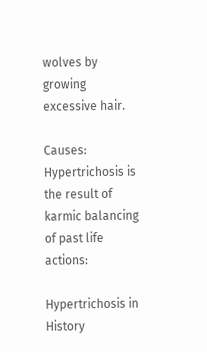wolves by growing excessive hair.

Causes: Hypertrichosis is the result of karmic balancing of past life actions:

Hypertrichosis in History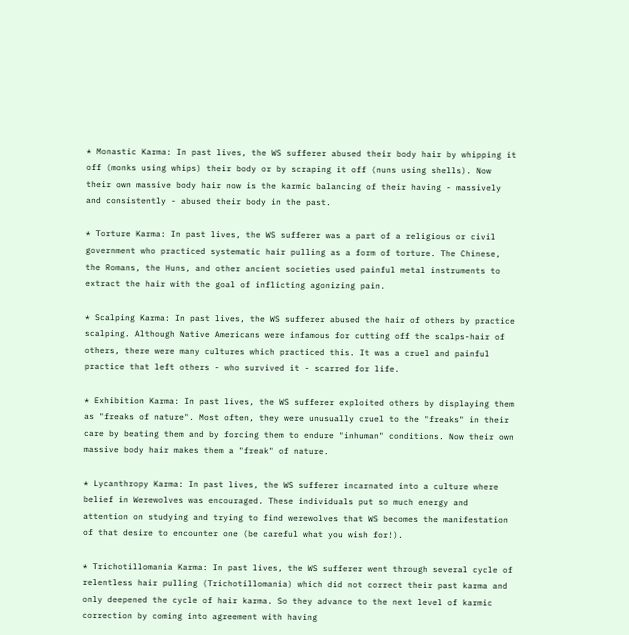* Monastic Karma: In past lives, the WS sufferer abused their body hair by whipping it off (monks using whips) their body or by scraping it off (nuns using shells). Now their own massive body hair now is the karmic balancing of their having - massively and consistently - abused their body in the past.

* Torture Karma: In past lives, the WS sufferer was a part of a religious or civil government who practiced systematic hair pulling as a form of torture. The Chinese, the Romans, the Huns, and other ancient societies used painful metal instruments to extract the hair with the goal of inflicting agonizing pain.

* Scalping Karma: In past lives, the WS sufferer abused the hair of others by practice scalping. Although Native Americans were infamous for cutting off the scalps-hair of others, there were many cultures which practiced this. It was a cruel and painful practice that left others - who survived it - scarred for life.

* Exhibition Karma: In past lives, the WS sufferer exploited others by displaying them as "freaks of nature". Most often, they were unusually cruel to the "freaks" in their care by beating them and by forcing them to endure "inhuman" conditions. Now their own massive body hair makes them a "freak" of nature.

* Lycanthropy Karma: In past lives, the WS sufferer incarnated into a culture where belief in Werewolves was encouraged. These individuals put so much energy and attention on studying and trying to find werewolves that WS becomes the manifestation of that desire to encounter one (be careful what you wish for!).

* Trichotillomania Karma: In past lives, the WS sufferer went through several cycle of relentless hair pulling (Trichotillomania) which did not correct their past karma and only deepened the cycle of hair karma. So they advance to the next level of karmic correction by coming into agreement with having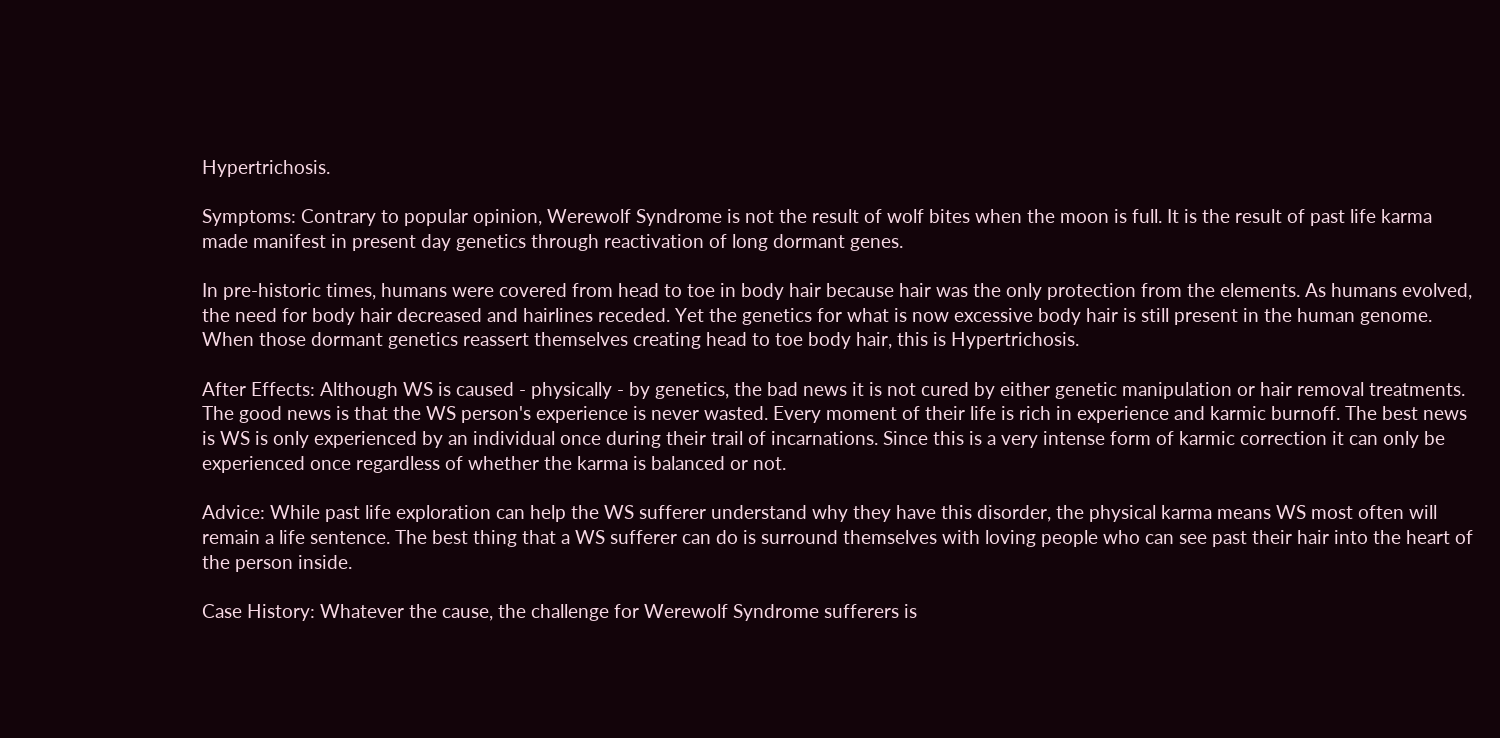Hypertrichosis.

Symptoms: Contrary to popular opinion, Werewolf Syndrome is not the result of wolf bites when the moon is full. It is the result of past life karma made manifest in present day genetics through reactivation of long dormant genes.

In pre-historic times, humans were covered from head to toe in body hair because hair was the only protection from the elements. As humans evolved, the need for body hair decreased and hairlines receded. Yet the genetics for what is now excessive body hair is still present in the human genome. When those dormant genetics reassert themselves creating head to toe body hair, this is Hypertrichosis.

After Effects: Although WS is caused - physically - by genetics, the bad news it is not cured by either genetic manipulation or hair removal treatments. The good news is that the WS person's experience is never wasted. Every moment of their life is rich in experience and karmic burnoff. The best news is WS is only experienced by an individual once during their trail of incarnations. Since this is a very intense form of karmic correction it can only be experienced once regardless of whether the karma is balanced or not.

Advice: While past life exploration can help the WS sufferer understand why they have this disorder, the physical karma means WS most often will remain a life sentence. The best thing that a WS sufferer can do is surround themselves with loving people who can see past their hair into the heart of the person inside.

Case History: Whatever the cause, the challenge for Werewolf Syndrome sufferers is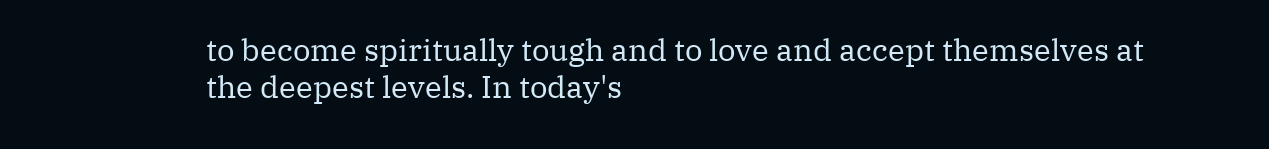to become spiritually tough and to love and accept themselves at the deepest levels. In today's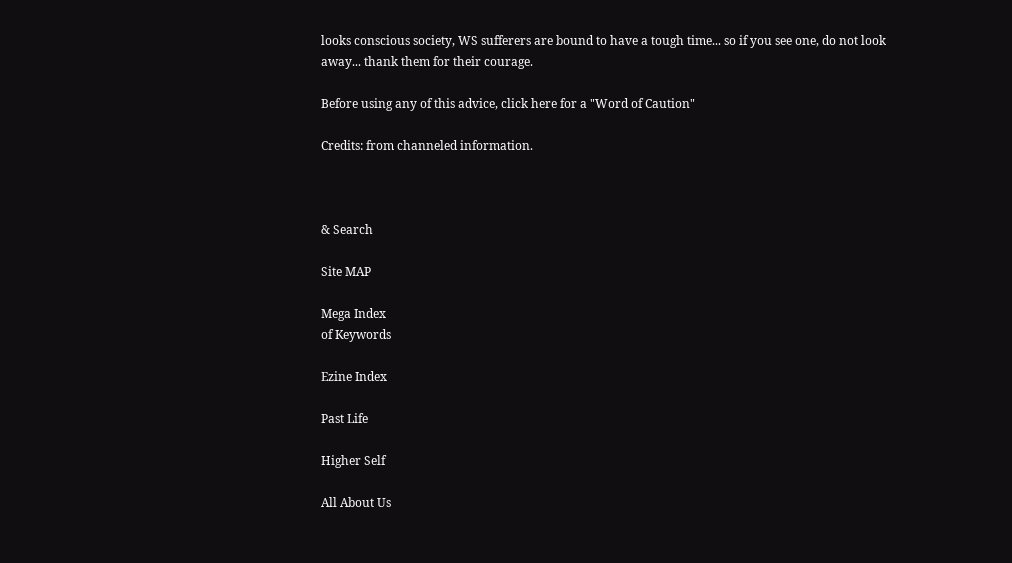looks conscious society, WS sufferers are bound to have a tough time... so if you see one, do not look away... thank them for their courage.

Before using any of this advice, click here for a "Word of Caution"

Credits: from channeled information.



& Search

Site MAP

Mega Index
of Keywords

Ezine Index

Past Life

Higher Self

All About Us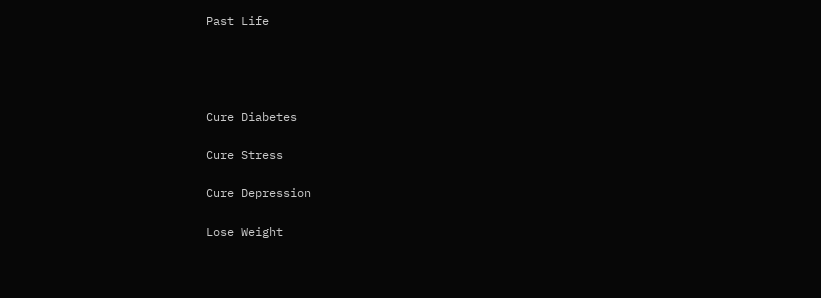Past Life




Cure Diabetes

Cure Stress

Cure Depression

Lose Weight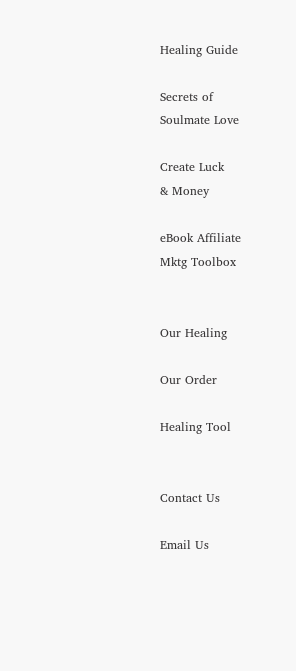Healing Guide

Secrets of
Soulmate Love

Create Luck
& Money

eBook Affiliate
Mktg Toolbox


Our Healing

Our Order

Healing Tool


Contact Us

Email Us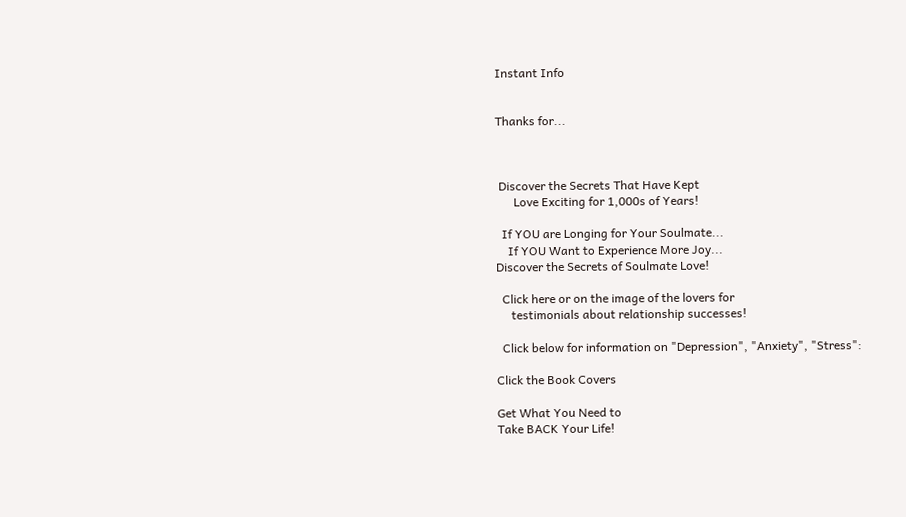Instant Info


Thanks for...



 Discover the Secrets That Have Kept
      Love Exciting for 1,000s of Years!

  If YOU are Longing for Your Soulmate...
    If YOU Want to Experience More Joy...
Discover the Secrets of Soulmate Love!

  Click here or on the image of the lovers for
     testimonials about relationship successes!

  Click below for information on "Depression", "Anxiety", "Stress":

Click the Book Covers

Get What You Need to
Take BACK Your Life!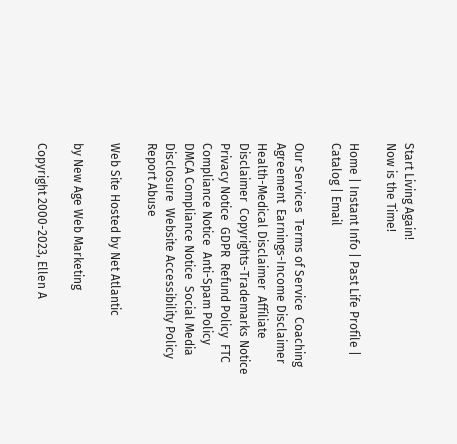Start Living Again!
Now is the Time!

Home | Instant Info | Past Life Profile | Catalog | Email

Our Services  Terms of Service  Coaching Agreement  Earnings-Income Disclaimer
Health-Medical Disclaimer  Affiliate Disclaimer  Copyrights-Trademarks Notice
Privacy Notice  GDPR  Refund Policy  FTC Compliance Notice  Anti-Spam Policy
DMCA Compliance Notice  Social Media Disclosure  Website Accessibility Policy
Report Abuse

Web Site Hosted by Net Atlantic

by New Age Web Marketing

Copyright 2000-2023, Ellen A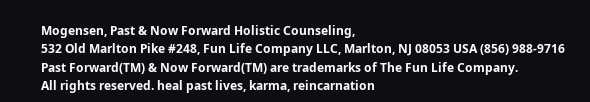Mogensen, Past & Now Forward Holistic Counseling,
532 Old Marlton Pike #248, Fun Life Company LLC, Marlton, NJ 08053 USA (856) 988-9716
Past Forward(TM) & Now Forward(TM) are trademarks of The Fun Life Company.
All rights reserved. heal past lives, karma, reincarnation